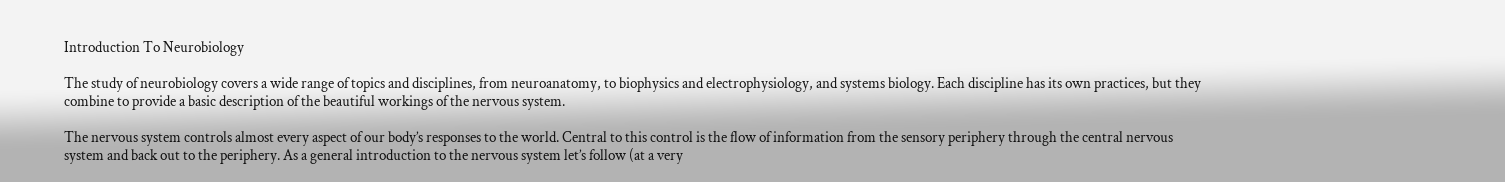Introduction To Neurobiology

The study of neurobiology covers a wide range of topics and disciplines, from neuroanatomy, to biophysics and electrophysiology, and systems biology. Each discipline has its own practices, but they combine to provide a basic description of the beautiful workings of the nervous system.

The nervous system controls almost every aspect of our body’s responses to the world. Central to this control is the flow of information from the sensory periphery through the central nervous system and back out to the periphery. As a general introduction to the nervous system let’s follow (at a very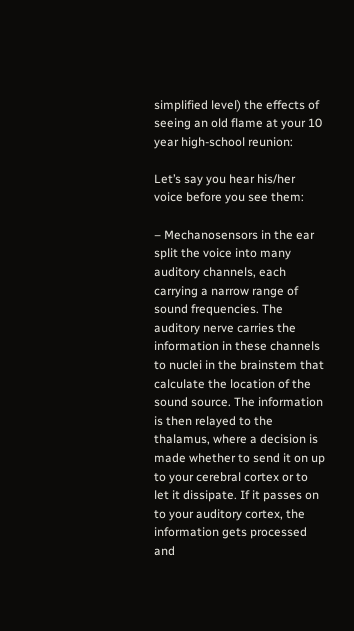simplified level) the effects of seeing an old flame at your 10 year high-school reunion:

Let’s say you hear his/her voice before you see them:

– Mechanosensors in the ear split the voice into many auditory channels, each carrying a narrow range of sound frequencies. The auditory nerve carries the information in these channels to nuclei in the brainstem that calculate the location of the sound source. The information is then relayed to the thalamus, where a decision is made whether to send it on up to your cerebral cortex or to let it dissipate. If it passes on to your auditory cortex, the information gets processed and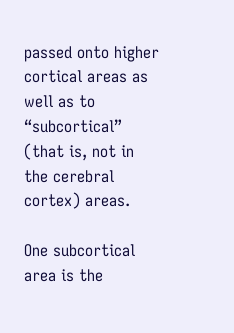passed onto higher cortical areas as well as to “subcortical” (that is, not in the cerebral cortex) areas.

One subcortical area is the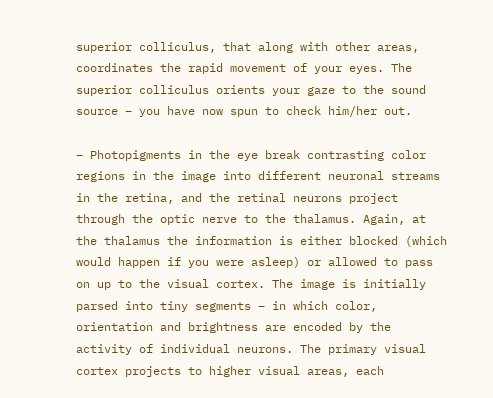superior colliculus, that along with other areas, coordinates the rapid movement of your eyes. The superior colliculus orients your gaze to the sound source – you have now spun to check him/her out.

– Photopigments in the eye break contrasting color regions in the image into different neuronal streams in the retina, and the retinal neurons project through the optic nerve to the thalamus. Again, at the thalamus the information is either blocked (which would happen if you were asleep) or allowed to pass on up to the visual cortex. The image is initially parsed into tiny segments – in which color, orientation and brightness are encoded by the activity of individual neurons. The primary visual cortex projects to higher visual areas, each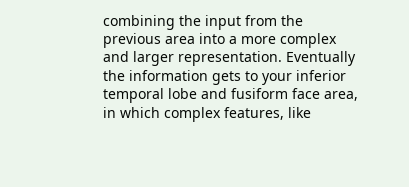combining the input from the previous area into a more complex and larger representation. Eventually the information gets to your inferior temporal lobe and fusiform face area, in which complex features, like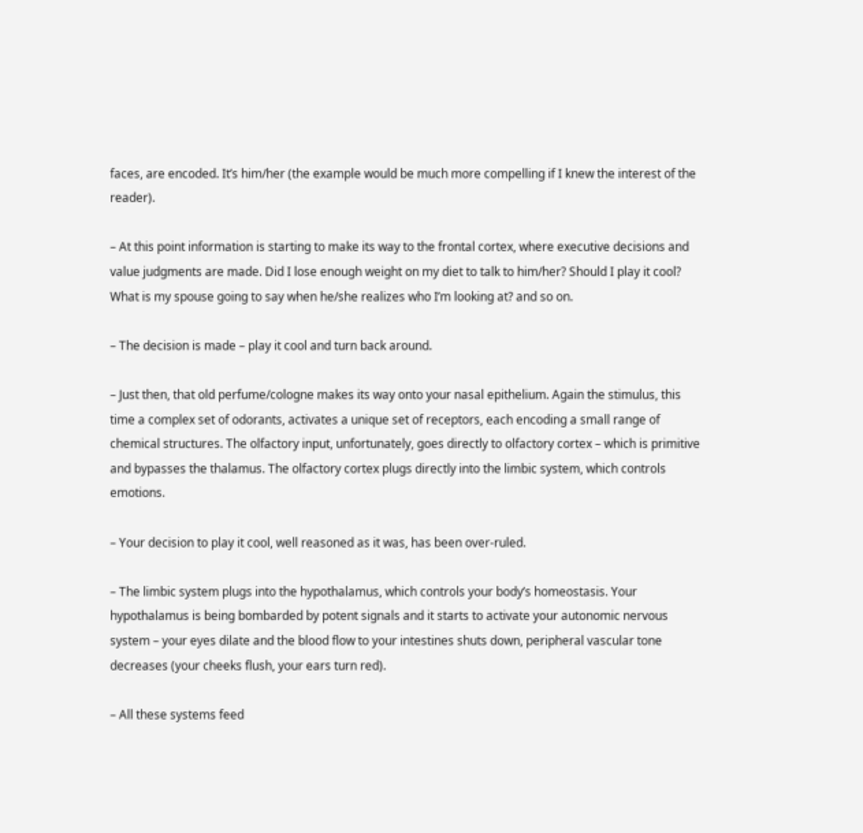faces, are encoded. It’s him/her (the example would be much more compelling if I knew the interest of the reader).

– At this point information is starting to make its way to the frontal cortex, where executive decisions and value judgments are made. Did I lose enough weight on my diet to talk to him/her? Should I play it cool? What is my spouse going to say when he/she realizes who I’m looking at? and so on.

– The decision is made – play it cool and turn back around.

– Just then, that old perfume/cologne makes its way onto your nasal epithelium. Again the stimulus, this time a complex set of odorants, activates a unique set of receptors, each encoding a small range of chemical structures. The olfactory input, unfortunately, goes directly to olfactory cortex – which is primitive and bypasses the thalamus. The olfactory cortex plugs directly into the limbic system, which controls emotions.

– Your decision to play it cool, well reasoned as it was, has been over-ruled.

– The limbic system plugs into the hypothalamus, which controls your body’s homeostasis. Your hypothalamus is being bombarded by potent signals and it starts to activate your autonomic nervous system – your eyes dilate and the blood flow to your intestines shuts down, peripheral vascular tone decreases (your cheeks flush, your ears turn red).

– All these systems feed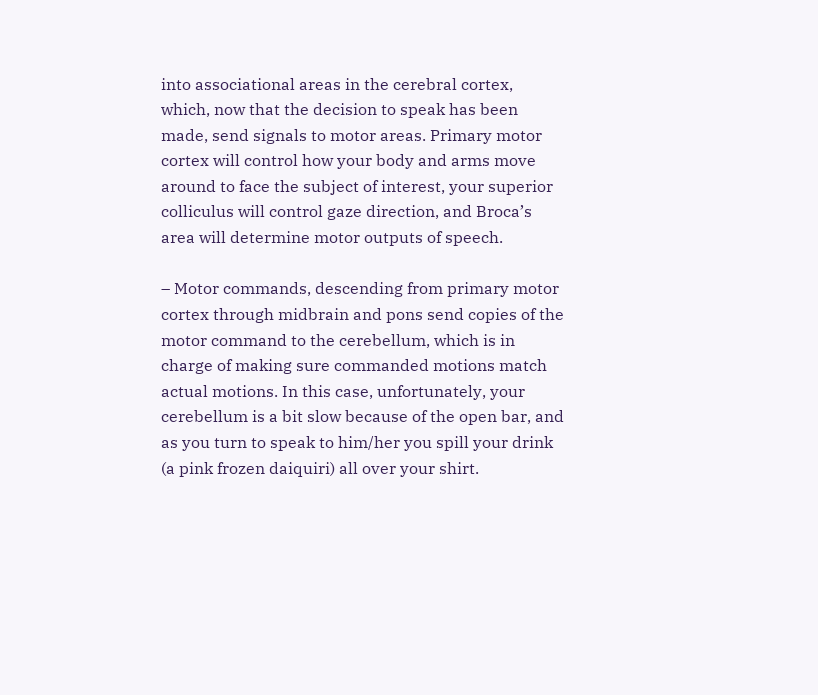into associational areas in the cerebral cortex, which, now that the decision to speak has been made, send signals to motor areas. Primary motor cortex will control how your body and arms move around to face the subject of interest, your superior colliculus will control gaze direction, and Broca’s area will determine motor outputs of speech.

– Motor commands, descending from primary motor cortex through midbrain and pons send copies of the motor command to the cerebellum, which is in charge of making sure commanded motions match actual motions. In this case, unfortunately, your cerebellum is a bit slow because of the open bar, and as you turn to speak to him/her you spill your drink (a pink frozen daiquiri) all over your shirt.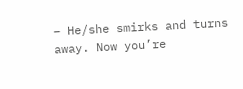– He/she smirks and turns away. Now you’re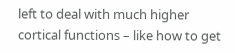left to deal with much higher cortical functions – like how to get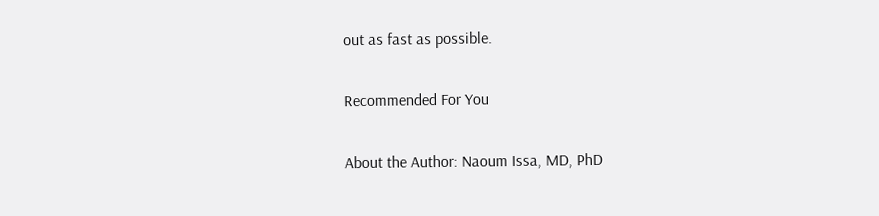out as fast as possible.

Recommended For You

About the Author: Naoum Issa, MD, PhD